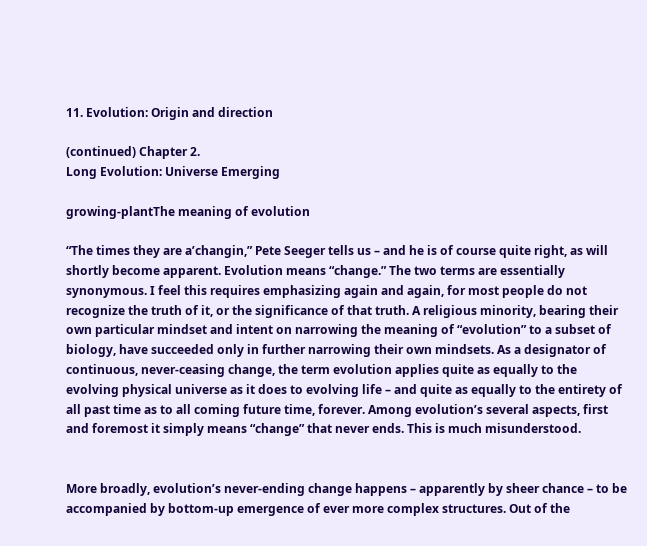11. Evolution: Origin and direction

(continued) Chapter 2.
Long Evolution: Universe Emerging

growing-plantThe meaning of evolution

“The times they are a’changin,” Pete Seeger tells us – and he is of course quite right, as will shortly become apparent. Evolution means “change.” The two terms are essentially synonymous. I feel this requires emphasizing again and again, for most people do not recognize the truth of it, or the significance of that truth. A religious minority, bearing their own particular mindset and intent on narrowing the meaning of “evolution” to a subset of biology, have succeeded only in further narrowing their own mindsets. As a designator of continuous, never-ceasing change, the term evolution applies quite as equally to the evolving physical universe as it does to evolving life – and quite as equally to the entirety of all past time as to all coming future time, forever. Among evolution’s several aspects, first and foremost it simply means “change” that never ends. This is much misunderstood.


More broadly, evolution’s never-ending change happens – apparently by sheer chance – to be accompanied by bottom-up emergence of ever more complex structures. Out of the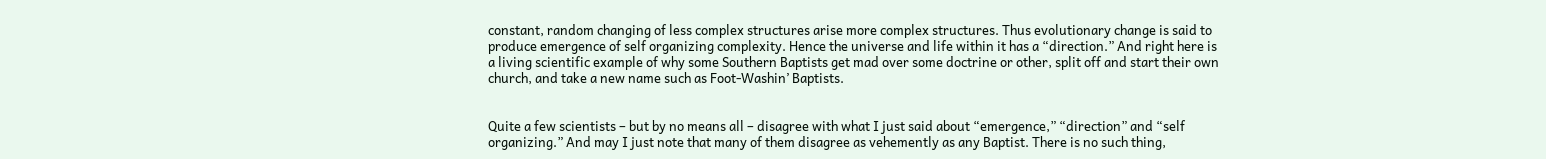constant, random changing of less complex structures arise more complex structures. Thus evolutionary change is said to produce emergence of self organizing complexity. Hence the universe and life within it has a “direction.” And right here is a living scientific example of why some Southern Baptists get mad over some doctrine or other, split off and start their own church, and take a new name such as Foot-Washin’ Baptists.


Quite a few scientists – but by no means all – disagree with what I just said about “emergence,” “direction” and “self organizing.” And may I just note that many of them disagree as vehemently as any Baptist. There is no such thing,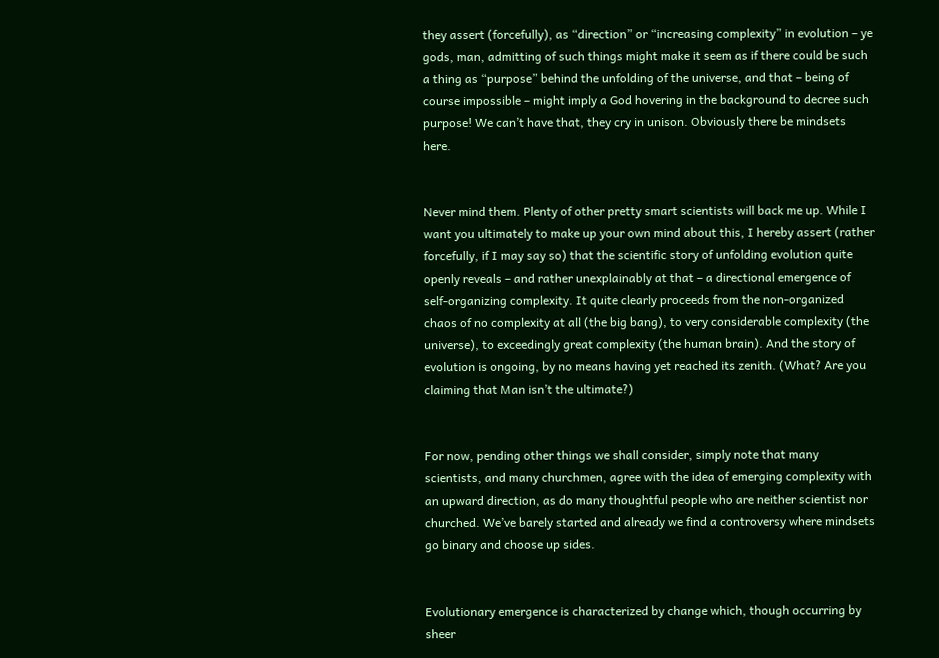they assert (forcefully), as “direction” or “increasing complexity” in evolution – ye gods, man, admitting of such things might make it seem as if there could be such a thing as “purpose” behind the unfolding of the universe, and that – being of course impossible – might imply a God hovering in the background to decree such purpose! We can’t have that, they cry in unison. Obviously there be mindsets here.


Never mind them. Plenty of other pretty smart scientists will back me up. While I want you ultimately to make up your own mind about this, I hereby assert (rather forcefully, if I may say so) that the scientific story of unfolding evolution quite openly reveals – and rather unexplainably at that – a directional emergence of self-organizing complexity. It quite clearly proceeds from the non-organized chaos of no complexity at all (the big bang), to very considerable complexity (the universe), to exceedingly great complexity (the human brain). And the story of evolution is ongoing, by no means having yet reached its zenith. (What? Are you claiming that Man isn’t the ultimate?)


For now, pending other things we shall consider, simply note that many scientists, and many churchmen, agree with the idea of emerging complexity with an upward direction, as do many thoughtful people who are neither scientist nor churched. We’ve barely started and already we find a controversy where mindsets go binary and choose up sides.


Evolutionary emergence is characterized by change which, though occurring by sheer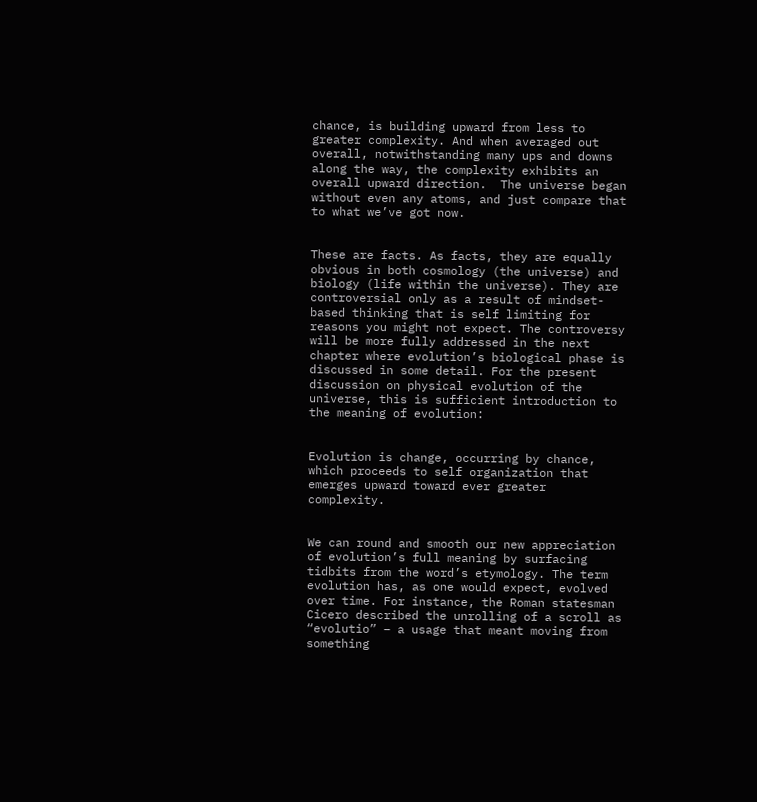chance, is building upward from less to greater complexity. And when averaged out overall, notwithstanding many ups and downs along the way, the complexity exhibits an overall upward direction.  The universe began without even any atoms, and just compare that to what we’ve got now.


These are facts. As facts, they are equally obvious in both cosmology (the universe) and biology (life within the universe). They are controversial only as a result of mindset-based thinking that is self limiting for reasons you might not expect. The controversy will be more fully addressed in the next chapter where evolution’s biological phase is discussed in some detail. For the present discussion on physical evolution of the universe, this is sufficient introduction to the meaning of evolution:


Evolution is change, occurring by chance, which proceeds to self organization that emerges upward toward ever greater complexity.


We can round and smooth our new appreciation of evolution’s full meaning by surfacing tidbits from the word’s etymology. The term evolution has, as one would expect, evolved over time. For instance, the Roman statesman Cicero described the unrolling of a scroll as “evolutio” – a usage that meant moving from something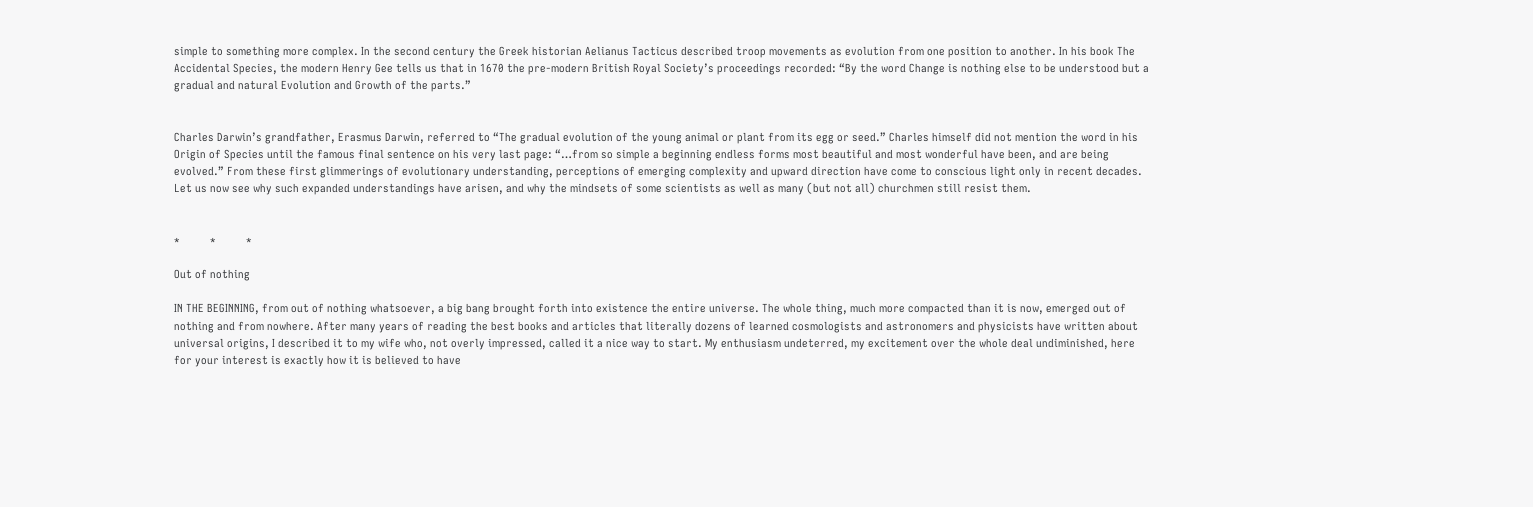simple to something more complex. In the second century the Greek historian Aelianus Tacticus described troop movements as evolution from one position to another. In his book The Accidental Species, the modern Henry Gee tells us that in 1670 the pre-modern British Royal Society’s proceedings recorded: “By the word Change is nothing else to be understood but a gradual and natural Evolution and Growth of the parts.”


Charles Darwin’s grandfather, Erasmus Darwin, referred to “The gradual evolution of the young animal or plant from its egg or seed.” Charles himself did not mention the word in his Origin of Species until the famous final sentence on his very last page: “…from so simple a beginning endless forms most beautiful and most wonderful have been, and are being evolved.” From these first glimmerings of evolutionary understanding, perceptions of emerging complexity and upward direction have come to conscious light only in recent decades. Let us now see why such expanded understandings have arisen, and why the mindsets of some scientists as well as many (but not all) churchmen still resist them.


*          *          *

Out of nothing

IN THE BEGINNING, from out of nothing whatsoever, a big bang brought forth into existence the entire universe. The whole thing, much more compacted than it is now, emerged out of nothing and from nowhere. After many years of reading the best books and articles that literally dozens of learned cosmologists and astronomers and physicists have written about universal origins, I described it to my wife who, not overly impressed, called it a nice way to start. My enthusiasm undeterred, my excitement over the whole deal undiminished, here for your interest is exactly how it is believed to have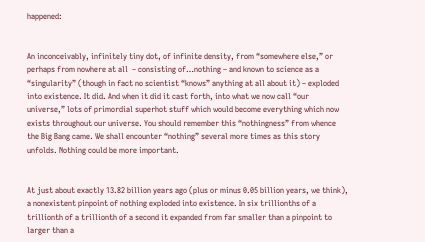happened:


An inconceivably, infinitely tiny dot, of infinite density, from “somewhere else,” or perhaps from nowhere at all  – consisting of…nothing – and known to science as a “singularity” (though in fact no scientist “knows” anything at all about it) – exploded into existence. It did. And when it did it cast forth, into what we now call “our universe,” lots of primordial superhot stuff which would become everything which now exists throughout our universe. You should remember this “nothingness” from whence the Big Bang came. We shall encounter “nothing” several more times as this story unfolds. Nothing could be more important.


At just about exactly 13.82 billion years ago (plus or minus 0.05 billion years, we think), a nonexistent pinpoint of nothing exploded into existence. In six trillionths of a trillionth of a trillionth of a second it expanded from far smaller than a pinpoint to larger than a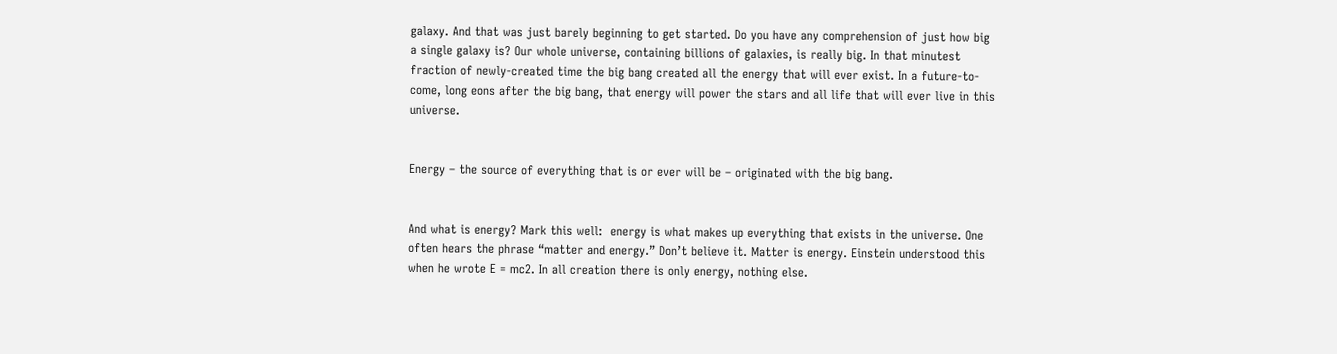galaxy. And that was just barely beginning to get started. Do you have any comprehension of just how big a single galaxy is? Our whole universe, containing billions of galaxies, is really big. In that minutest fraction of newly-created time the big bang created all the energy that will ever exist. In a future-to-come, long eons after the big bang, that energy will power the stars and all life that will ever live in this universe.


Energy – the source of everything that is or ever will be – originated with the big bang.


And what is energy? Mark this well:  energy is what makes up everything that exists in the universe. One often hears the phrase “matter and energy.” Don’t believe it. Matter is energy. Einstein understood this when he wrote E = mc2. In all creation there is only energy, nothing else.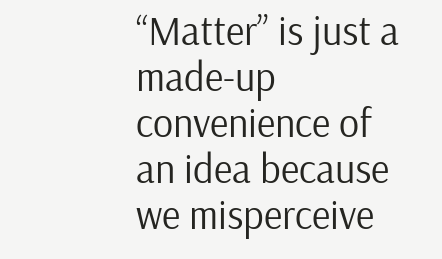“Matter” is just a made-up convenience of an idea because we misperceive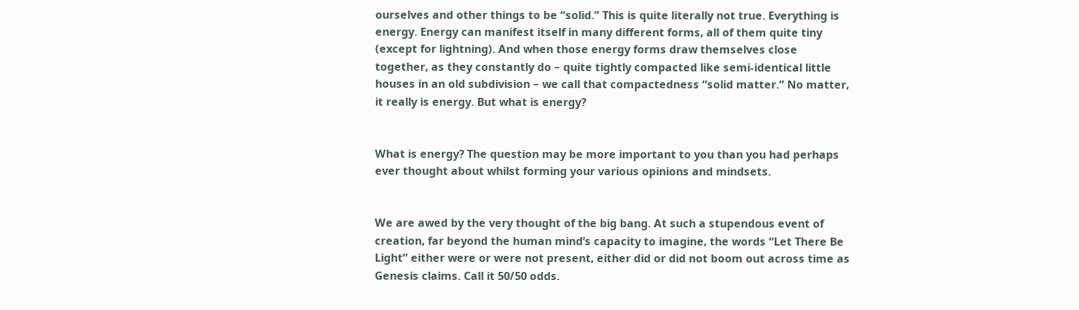ourselves and other things to be “solid.” This is quite literally not true. Everything is energy. Energy can manifest itself in many different forms, all of them quite tiny (except for lightning). And when those energy forms draw themselves close together, as they constantly do – quite tightly compacted like semi-identical little houses in an old subdivision – we call that compactedness “solid matter.” No matter, it really is energy. But what is energy?


What is energy? The question may be more important to you than you had perhaps ever thought about whilst forming your various opinions and mindsets.


We are awed by the very thought of the big bang. At such a stupendous event of creation, far beyond the human mind’s capacity to imagine, the words “Let There Be Light” either were or were not present, either did or did not boom out across time as Genesis claims. Call it 50/50 odds.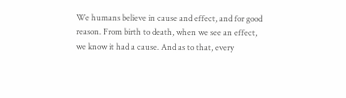We humans believe in cause and effect, and for good reason. From birth to death, when we see an effect, we know it had a cause. And as to that, every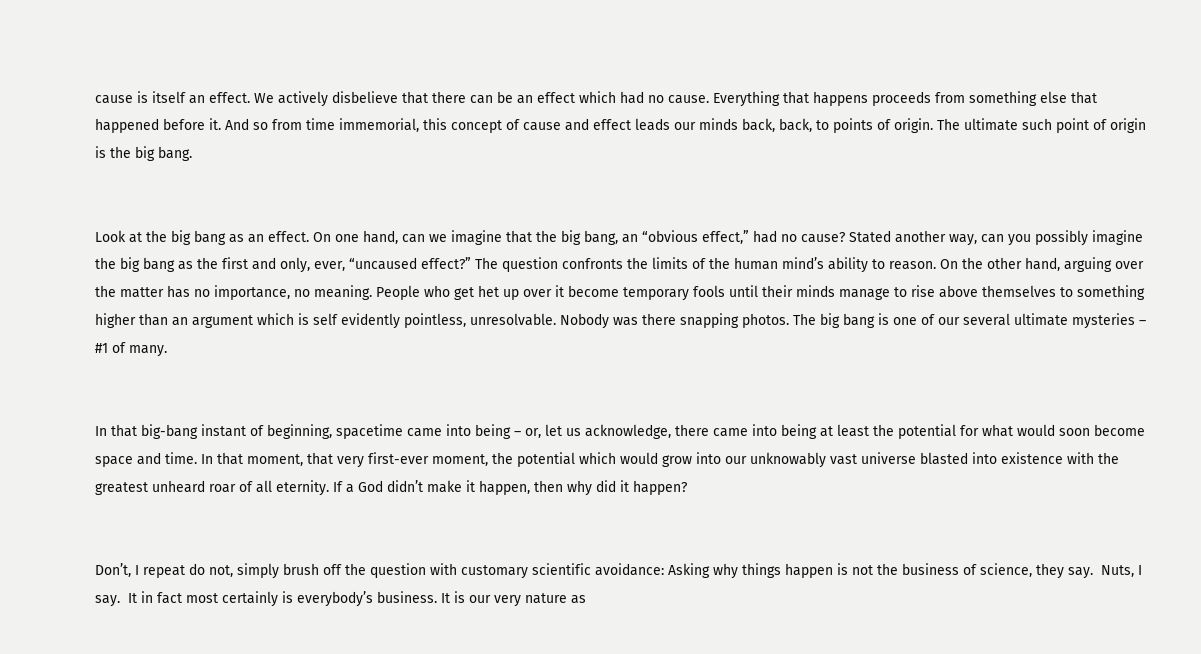cause is itself an effect. We actively disbelieve that there can be an effect which had no cause. Everything that happens proceeds from something else that happened before it. And so from time immemorial, this concept of cause and effect leads our minds back, back, to points of origin. The ultimate such point of origin is the big bang.


Look at the big bang as an effect. On one hand, can we imagine that the big bang, an “obvious effect,” had no cause? Stated another way, can you possibly imagine the big bang as the first and only, ever, “uncaused effect?” The question confronts the limits of the human mind’s ability to reason. On the other hand, arguing over the matter has no importance, no meaning. People who get het up over it become temporary fools until their minds manage to rise above themselves to something higher than an argument which is self evidently pointless, unresolvable. Nobody was there snapping photos. The big bang is one of our several ultimate mysteries – #1 of many.


In that big-bang instant of beginning, spacetime came into being – or, let us acknowledge, there came into being at least the potential for what would soon become space and time. In that moment, that very first-ever moment, the potential which would grow into our unknowably vast universe blasted into existence with the greatest unheard roar of all eternity. If a God didn’t make it happen, then why did it happen?


Don’t, I repeat do not, simply brush off the question with customary scientific avoidance: Asking why things happen is not the business of science, they say.  Nuts, I say.  It in fact most certainly is everybody’s business. It is our very nature as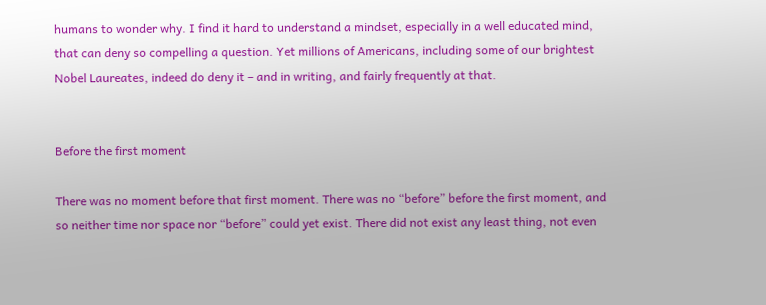humans to wonder why. I find it hard to understand a mindset, especially in a well educated mind, that can deny so compelling a question. Yet millions of Americans, including some of our brightest Nobel Laureates, indeed do deny it – and in writing, and fairly frequently at that.


Before the first moment

There was no moment before that first moment. There was no “before” before the first moment, and so neither time nor space nor “before” could yet exist. There did not exist any least thing, not even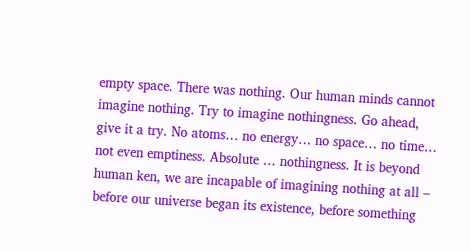empty space. There was nothing. Our human minds cannot imagine nothing. Try to imagine nothingness. Go ahead, give it a try. No atoms… no energy… no space… no time… not even emptiness. Absolute … nothingness. It is beyond human ken, we are incapable of imagining nothing at all – before our universe began its existence, before something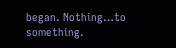began. Nothing…to something.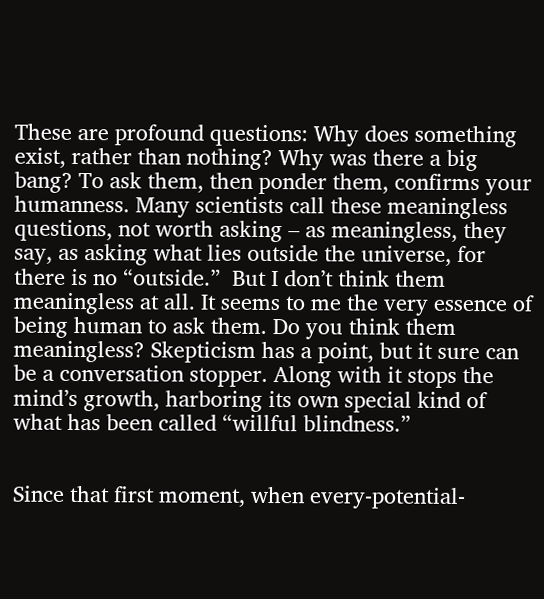These are profound questions: Why does something exist, rather than nothing? Why was there a big bang? To ask them, then ponder them, confirms your humanness. Many scientists call these meaningless questions, not worth asking – as meaningless, they say, as asking what lies outside the universe, for there is no “outside.”  But I don’t think them meaningless at all. It seems to me the very essence of being human to ask them. Do you think them meaningless? Skepticism has a point, but it sure can be a conversation stopper. Along with it stops the mind’s growth, harboring its own special kind of what has been called “willful blindness.”


Since that first moment, when every-potential-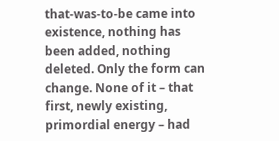that-was-to-be came into existence, nothing has been added, nothing deleted. Only the form can change. None of it – that first, newly existing, primordial energy – had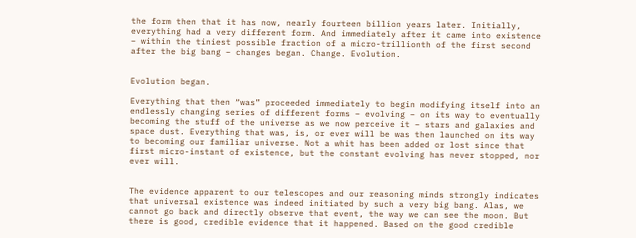the form then that it has now, nearly fourteen billion years later. Initially, everything had a very different form. And immediately after it came into existence – within the tiniest possible fraction of a micro-trillionth of the first second after the big bang – changes began. Change. Evolution.


Evolution began.

Everything that then “was” proceeded immediately to begin modifying itself into an endlessly changing series of different forms – evolving – on its way to eventually becoming the stuff of the universe as we now perceive it – stars and galaxies and space dust. Everything that was, is, or ever will be was then launched on its way to becoming our familiar universe. Not a whit has been added or lost since that first micro-instant of existence, but the constant evolving has never stopped, nor ever will.


The evidence apparent to our telescopes and our reasoning minds strongly indicates that universal existence was indeed initiated by such a very big bang. Alas, we cannot go back and directly observe that event, the way we can see the moon. But there is good, credible evidence that it happened. Based on the good credible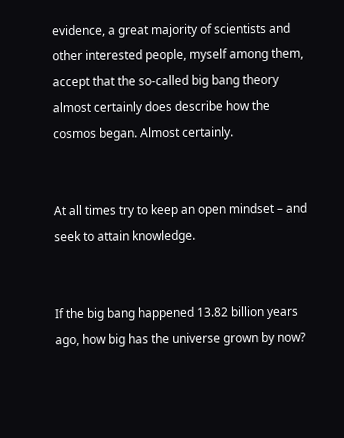evidence, a great majority of scientists and other interested people, myself among them, accept that the so-called big bang theory almost certainly does describe how the cosmos began. Almost certainly.


At all times try to keep an open mindset – and seek to attain knowledge.


If the big bang happened 13.82 billion years ago, how big has the universe grown by now?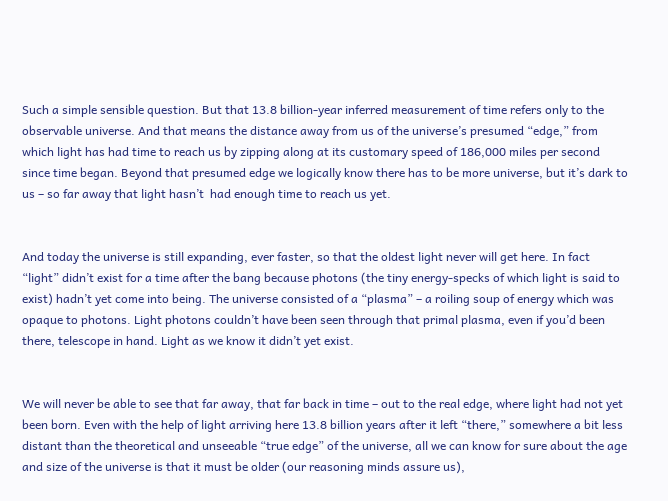Such a simple sensible question. But that 13.8 billion-year inferred measurement of time refers only to the observable universe. And that means the distance away from us of the universe’s presumed “edge,” from which light has had time to reach us by zipping along at its customary speed of 186,000 miles per second since time began. Beyond that presumed edge we logically know there has to be more universe, but it’s dark to us – so far away that light hasn’t  had enough time to reach us yet.


And today the universe is still expanding, ever faster, so that the oldest light never will get here. In fact “light” didn’t exist for a time after the bang because photons (the tiny energy-specks of which light is said to exist) hadn’t yet come into being. The universe consisted of a “plasma” – a roiling soup of energy which was opaque to photons. Light photons couldn’t have been seen through that primal plasma, even if you’d been there, telescope in hand. Light as we know it didn’t yet exist.


We will never be able to see that far away, that far back in time – out to the real edge, where light had not yet been born. Even with the help of light arriving here 13.8 billion years after it left “there,” somewhere a bit less distant than the theoretical and unseeable “true edge” of the universe, all we can know for sure about the age and size of the universe is that it must be older (our reasoning minds assure us),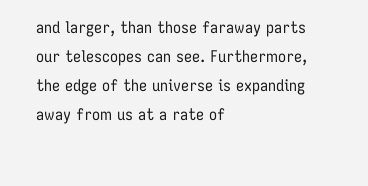and larger, than those faraway parts our telescopes can see. Furthermore, the edge of the universe is expanding away from us at a rate of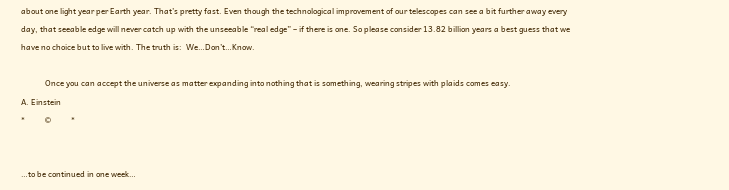about one light year per Earth year. That’s pretty fast. Even though the technological improvement of our telescopes can see a bit further away every day, that seeable edge will never catch up with the unseeable “real edge” – if there is one. So please consider 13.82 billion years a best guess that we have no choice but to live with. The truth is:  We…Don’t…Know.

            Once you can accept the universe as matter expanding into nothing that is something, wearing stripes with plaids comes easy.
A. Einstein
*          ©          *


…to be continued in one week…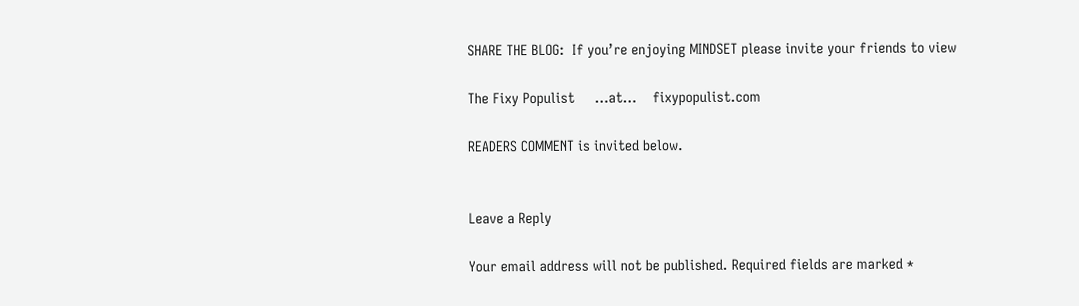SHARE THE BLOG:  If you’re enjoying MINDSET please invite your friends to view

The Fixy Populist     …at…    fixypopulist.com

READERS COMMENT is invited below.


Leave a Reply

Your email address will not be published. Required fields are marked *